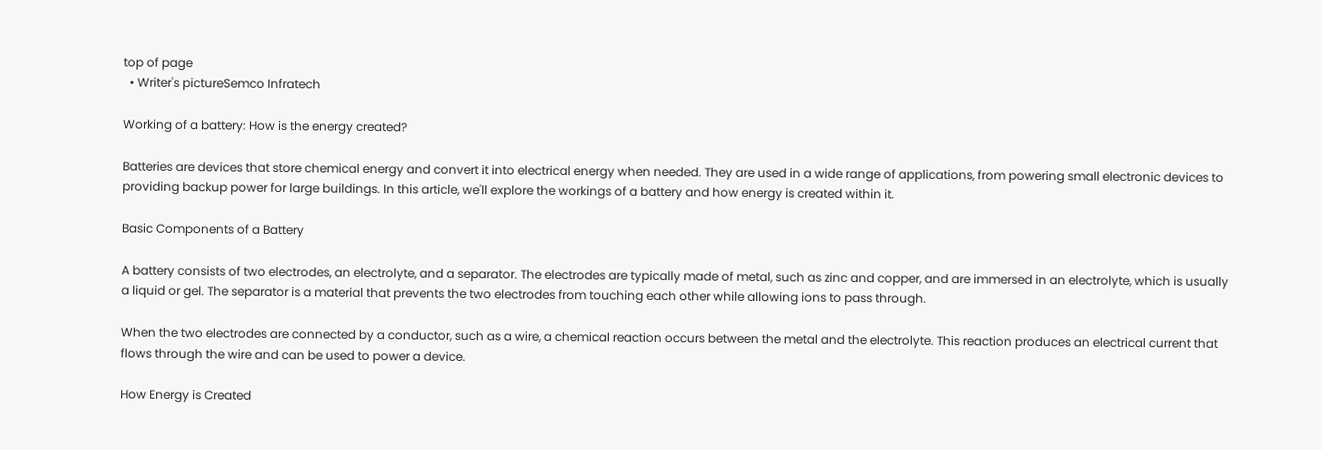top of page
  • Writer's pictureSemco Infratech

Working of a battery: How is the energy created?

Batteries are devices that store chemical energy and convert it into electrical energy when needed. They are used in a wide range of applications, from powering small electronic devices to providing backup power for large buildings. In this article, we'll explore the workings of a battery and how energy is created within it.

Basic Components of a Battery

A battery consists of two electrodes, an electrolyte, and a separator. The electrodes are typically made of metal, such as zinc and copper, and are immersed in an electrolyte, which is usually a liquid or gel. The separator is a material that prevents the two electrodes from touching each other while allowing ions to pass through.

When the two electrodes are connected by a conductor, such as a wire, a chemical reaction occurs between the metal and the electrolyte. This reaction produces an electrical current that flows through the wire and can be used to power a device.

How Energy is Created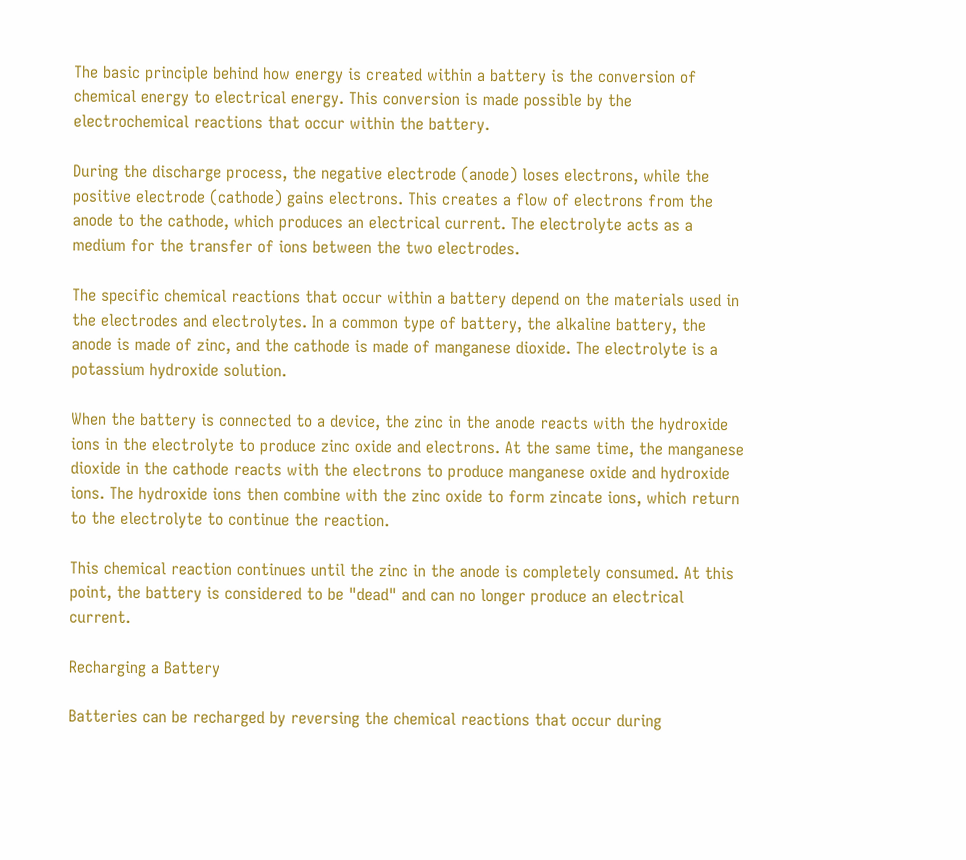The basic principle behind how energy is created within a battery is the conversion of chemical energy to electrical energy. This conversion is made possible by the electrochemical reactions that occur within the battery.

During the discharge process, the negative electrode (anode) loses electrons, while the positive electrode (cathode) gains electrons. This creates a flow of electrons from the anode to the cathode, which produces an electrical current. The electrolyte acts as a medium for the transfer of ions between the two electrodes.

The specific chemical reactions that occur within a battery depend on the materials used in the electrodes and electrolytes. In a common type of battery, the alkaline battery, the anode is made of zinc, and the cathode is made of manganese dioxide. The electrolyte is a potassium hydroxide solution.

When the battery is connected to a device, the zinc in the anode reacts with the hydroxide ions in the electrolyte to produce zinc oxide and electrons. At the same time, the manganese dioxide in the cathode reacts with the electrons to produce manganese oxide and hydroxide ions. The hydroxide ions then combine with the zinc oxide to form zincate ions, which return to the electrolyte to continue the reaction.

This chemical reaction continues until the zinc in the anode is completely consumed. At this point, the battery is considered to be "dead" and can no longer produce an electrical current.

Recharging a Battery

Batteries can be recharged by reversing the chemical reactions that occur during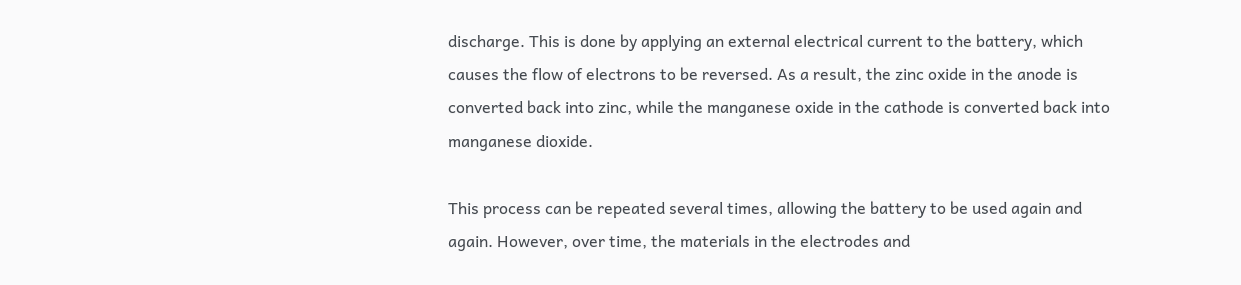discharge. This is done by applying an external electrical current to the battery, which causes the flow of electrons to be reversed. As a result, the zinc oxide in the anode is converted back into zinc, while the manganese oxide in the cathode is converted back into manganese dioxide.

This process can be repeated several times, allowing the battery to be used again and again. However, over time, the materials in the electrodes and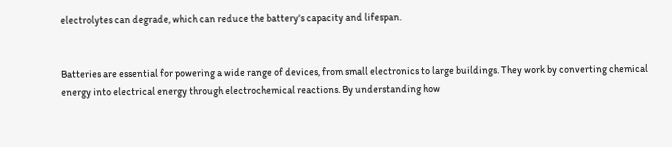electrolytes can degrade, which can reduce the battery's capacity and lifespan.


Batteries are essential for powering a wide range of devices, from small electronics to large buildings. They work by converting chemical energy into electrical energy through electrochemical reactions. By understanding how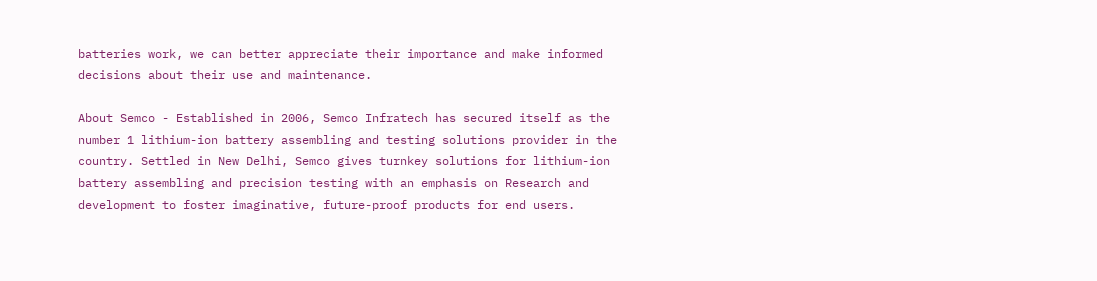batteries work, we can better appreciate their importance and make informed decisions about their use and maintenance.

About Semco - Established in 2006, Semco Infratech has secured itself as the number 1 lithium-ion battery assembling and testing solutions provider in the country. Settled in New Delhi, Semco gives turnkey solutions for lithium-ion battery assembling and precision testing with an emphasis on Research and development to foster imaginative, future-proof products for end users.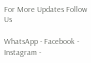For More Updates Follow Us

WhatsApp - Facebook - Instagram -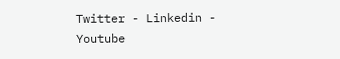Twitter - Linkedin - Youtube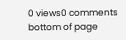0 views0 comments
bottom of page